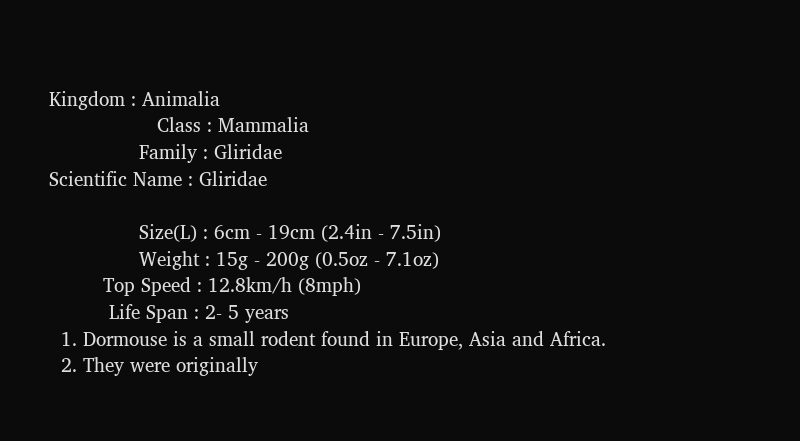Kingdom : Animalia
                  Class : Mammalia
               Family : Gliridae
Scientific Name : Gliridae

               Size(L) : 6cm - 19cm (2.4in - 7.5in)
               Weight : 15g - 200g (0.5oz - 7.1oz)
         Top Speed : 12.8km/h (8mph)
          Life Span : 2- 5 years
  1. Dormouse is a small rodent found in Europe, Asia and Africa.
  2. They were originally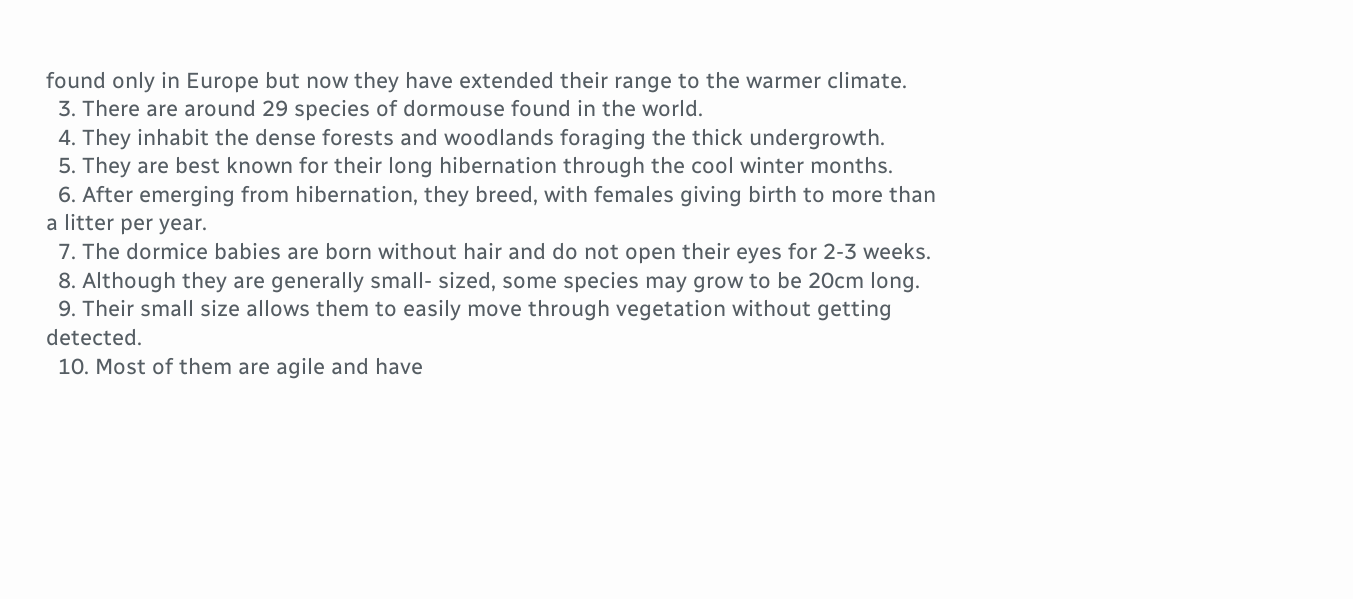found only in Europe but now they have extended their range to the warmer climate.
  3. There are around 29 species of dormouse found in the world.
  4. They inhabit the dense forests and woodlands foraging the thick undergrowth.
  5. They are best known for their long hibernation through the cool winter months.
  6. After emerging from hibernation, they breed, with females giving birth to more than a litter per year.
  7. The dormice babies are born without hair and do not open their eyes for 2-3 weeks.
  8. Although they are generally small- sized, some species may grow to be 20cm long.
  9. Their small size allows them to easily move through vegetation without getting detected.
  10. Most of them are agile and have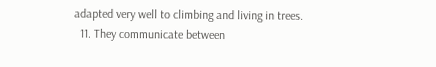adapted very well to climbing and living in trees.
  11. They communicate between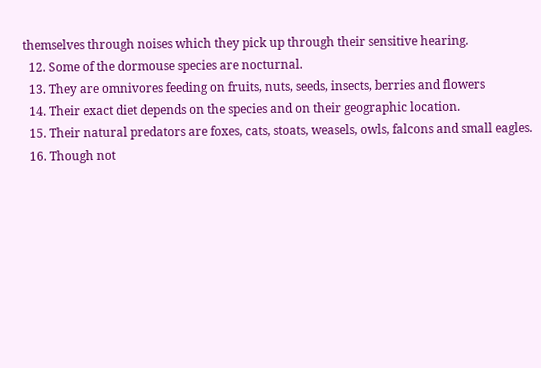themselves through noises which they pick up through their sensitive hearing.
  12. Some of the dormouse species are nocturnal.
  13. They are omnivores feeding on fruits, nuts, seeds, insects, berries and flowers
  14. Their exact diet depends on the species and on their geographic location.
  15. Their natural predators are foxes, cats, stoats, weasels, owls, falcons and small eagles.
  16. Though not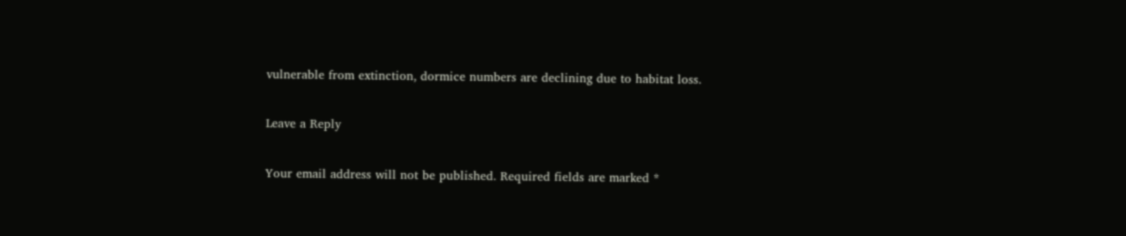vulnerable from extinction, dormice numbers are declining due to habitat loss.

Leave a Reply

Your email address will not be published. Required fields are marked *